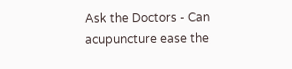Ask the Doctors - Can acupuncture ease the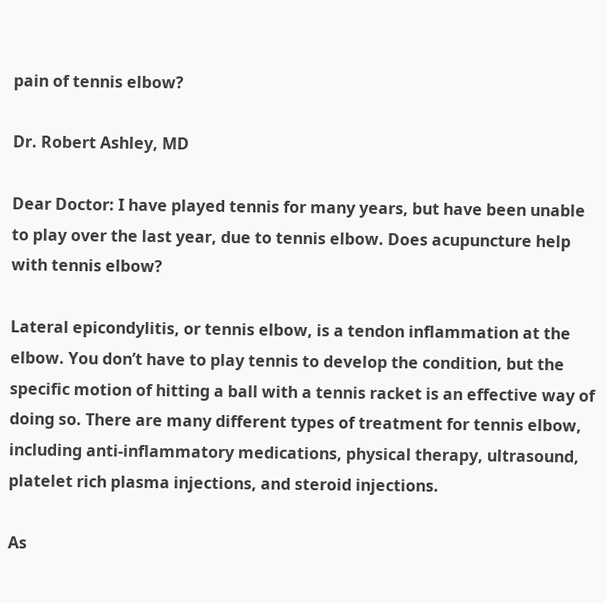pain of tennis elbow?

Dr. Robert Ashley, MD

Dear Doctor: I have played tennis for many years, but have been unable to play over the last year, due to tennis elbow. Does acupuncture help with tennis elbow?

Lateral epicondylitis, or tennis elbow, is a tendon inflammation at the elbow. You don’t have to play tennis to develop the condition, but the specific motion of hitting a ball with a tennis racket is an effective way of doing so. There are many different types of treatment for tennis elbow, including anti-inflammatory medications, physical therapy, ultrasound, platelet rich plasma injections, and steroid injections.

As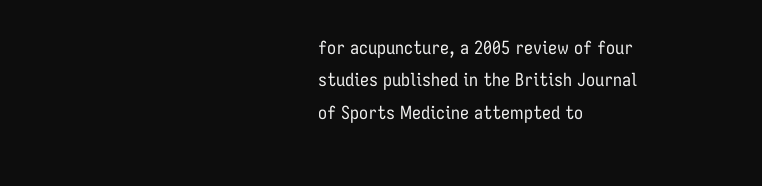for acupuncture, a 2005 review of four studies published in the British Journal of Sports Medicine attempted to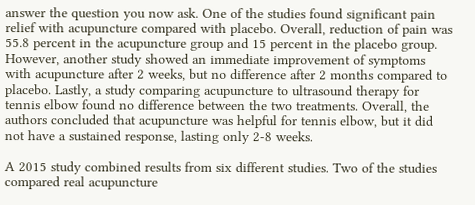answer the question you now ask. One of the studies found significant pain relief with acupuncture compared with placebo. Overall, reduction of pain was 55.8 percent in the acupuncture group and 15 percent in the placebo group. However, another study showed an immediate improvement of symptoms with acupuncture after 2 weeks, but no difference after 2 months compared to placebo. Lastly, a study comparing acupuncture to ultrasound therapy for tennis elbow found no difference between the two treatments. Overall, the authors concluded that acupuncture was helpful for tennis elbow, but it did not have a sustained response, lasting only 2-8 weeks.

A 2015 study combined results from six different studies. Two of the studies compared real acupuncture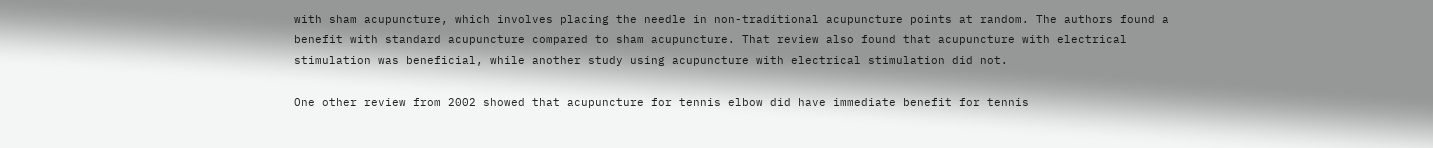with sham acupuncture, which involves placing the needle in non-traditional acupuncture points at random. The authors found a benefit with standard acupuncture compared to sham acupuncture. That review also found that acupuncture with electrical stimulation was beneficial, while another study using acupuncture with electrical stimulation did not.

One other review from 2002 showed that acupuncture for tennis elbow did have immediate benefit for tennis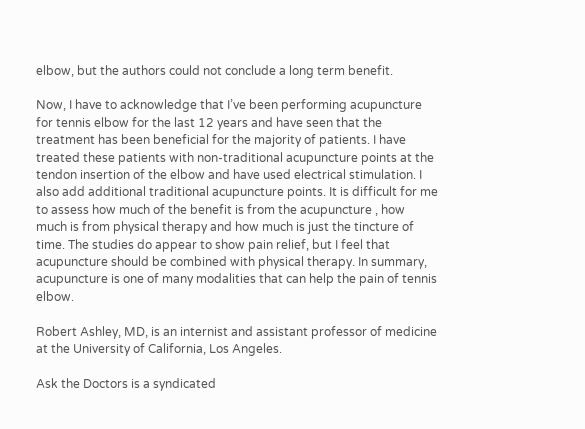elbow, but the authors could not conclude a long term benefit.

Now, I have to acknowledge that I’ve been performing acupuncture for tennis elbow for the last 12 years and have seen that the treatment has been beneficial for the majority of patients. I have treated these patients with non-traditional acupuncture points at the tendon insertion of the elbow and have used electrical stimulation. I also add additional traditional acupuncture points. It is difficult for me to assess how much of the benefit is from the acupuncture , how much is from physical therapy and how much is just the tincture of time. The studies do appear to show pain relief, but I feel that acupuncture should be combined with physical therapy. In summary, acupuncture is one of many modalities that can help the pain of tennis elbow.

Robert Ashley, MD, is an internist and assistant professor of medicine at the University of California, Los Angeles.

Ask the Doctors is a syndicated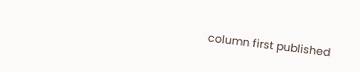column first published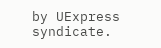by UExpress syndicate.